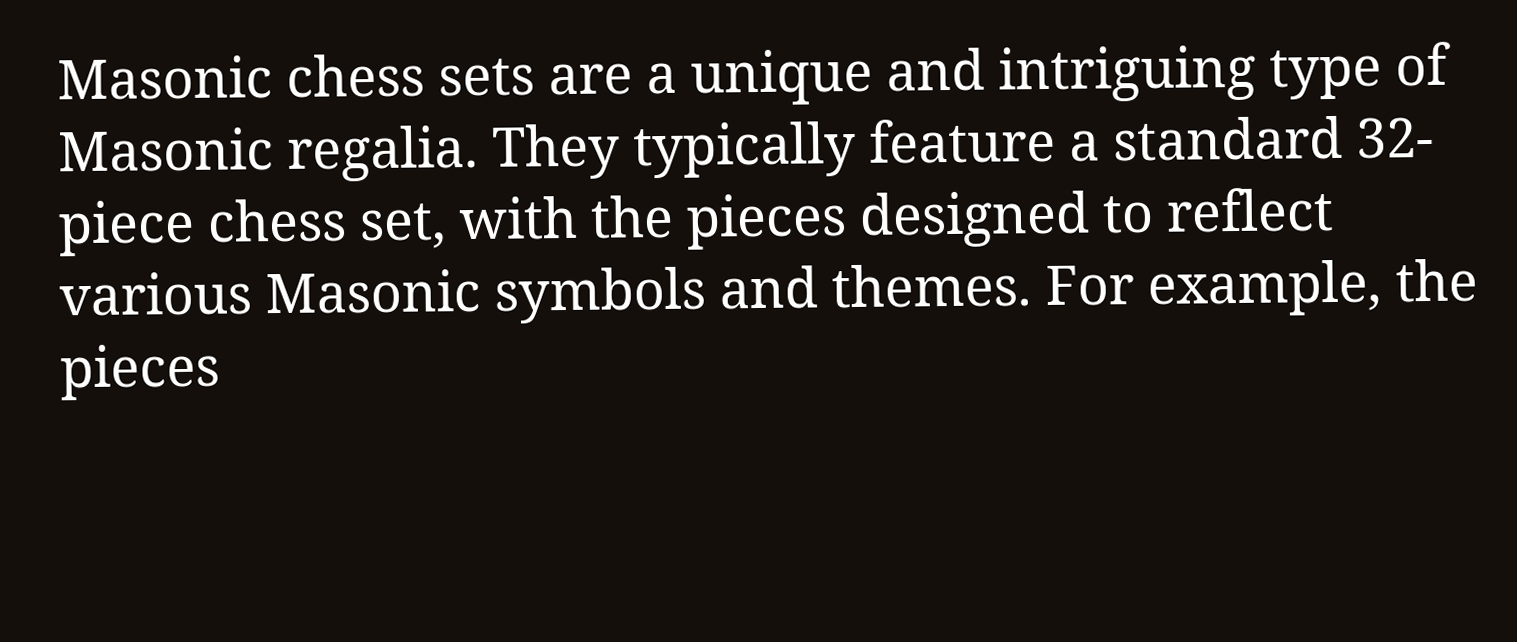Masonic chess sets are a unique and intriguing type of Masonic regalia. They typically feature a standard 32-piece chess set, with the pieces designed to reflect various Masonic symbols and themes. For example, the pieces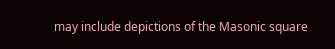may include depictions of the Masonic square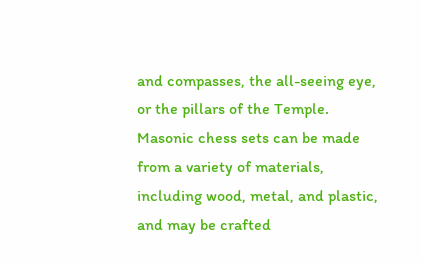and compasses, the all-seeing eye, or the pillars of the Temple. Masonic chess sets can be made from a variety of materials, including wood, metal, and plastic, and may be crafted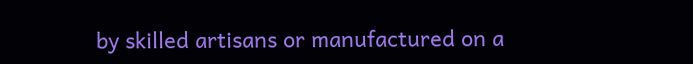by skilled artisans or manufactured on a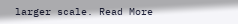larger scale. Read More